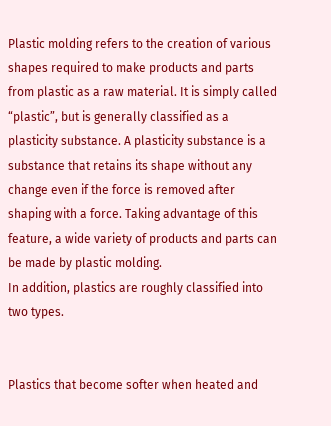Plastic molding refers to the creation of various shapes required to make products and parts from plastic as a raw material. It is simply called “plastic”, but is generally classified as a plasticity substance. A plasticity substance is a substance that retains its shape without any change even if the force is removed after shaping with a force. Taking advantage of this feature, a wide variety of products and parts can be made by plastic molding.
In addition, plastics are roughly classified into two types.


Plastics that become softer when heated and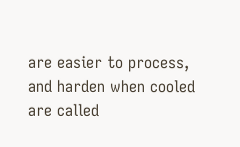are easier to process, and harden when cooled are called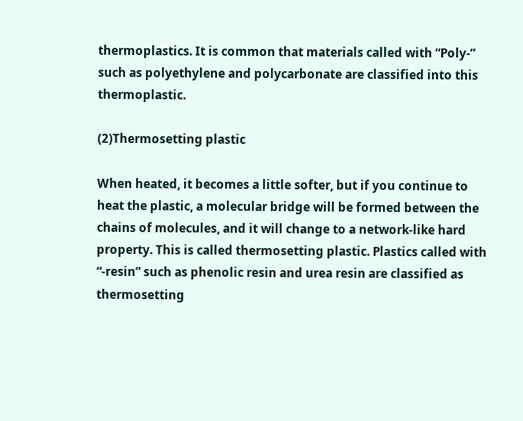thermoplastics. It is common that materials called with “Poly-” such as polyethylene and polycarbonate are classified into this thermoplastic.

(2)Thermosetting plastic

When heated, it becomes a little softer, but if you continue to heat the plastic, a molecular bridge will be formed between the chains of molecules, and it will change to a network-like hard property. This is called thermosetting plastic. Plastics called with “-resin” such as phenolic resin and urea resin are classified as thermosetting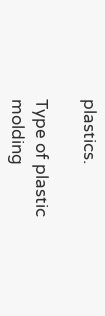plastics.

Type of plastic molding